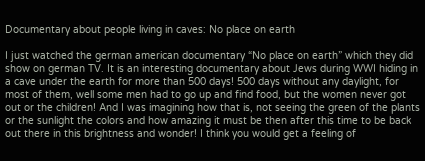Documentary about people living in caves: No place on earth

I just watched the german american documentary “No place on earth” which they did show on german TV. It is an interesting documentary about Jews during WWI hiding in a cave under the earth for more than 500 days! 500 days without any daylight, for most of them, well some men had to go up and find food, but the women never got out or the children! And I was imagining how that is, not seeing the green of the plants or the sunlight the colors and how amazing it must be then after this time to be back out there in this brightness and wonder! I think you would get a feeling of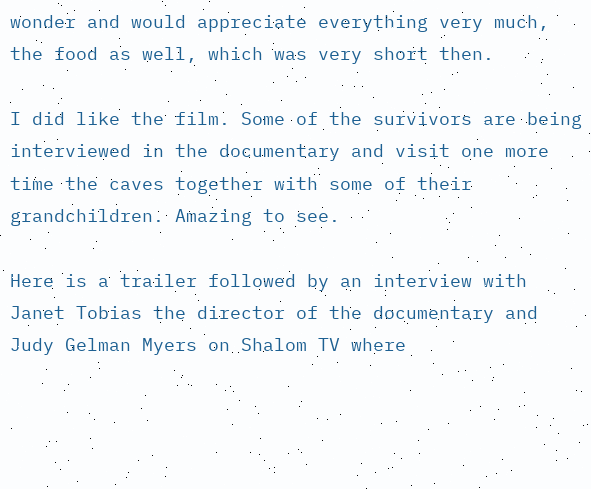wonder and would appreciate everything very much, the food as well, which was very short then.

I did like the film. Some of the survivors are being interviewed in the documentary and visit one more time the caves together with some of their grandchildren. Amazing to see.

Here is a trailer followed by an interview with Janet Tobias the director of the documentary and Judy Gelman Myers on Shalom TV where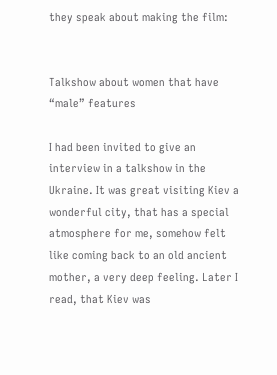they speak about making the film:


Talkshow about women that have “male” features

I had been invited to give an interview in a talkshow in the Ukraine. It was great visiting Kiev a wonderful city, that has a special atmosphere for me, somehow felt like coming back to an old ancient mother, a very deep feeling. Later I read, that Kiev was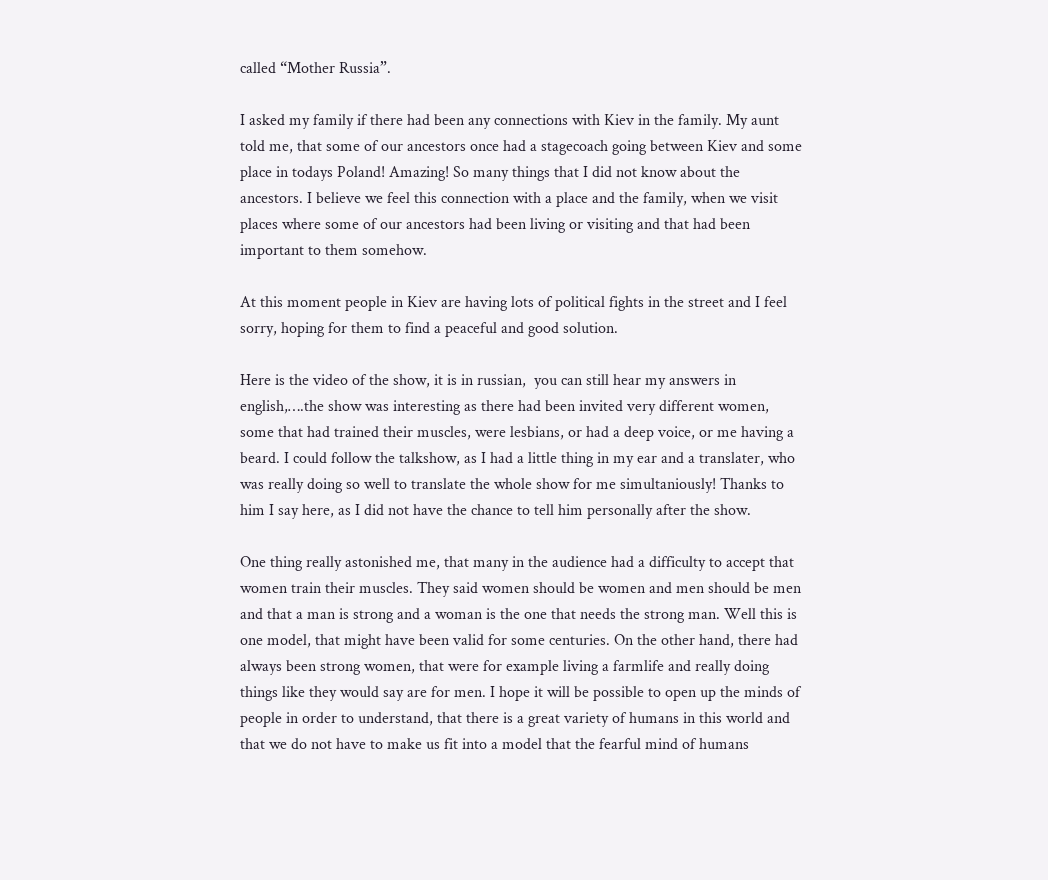called “Mother Russia”.

I asked my family if there had been any connections with Kiev in the family. My aunt told me, that some of our ancestors once had a stagecoach going between Kiev and some place in todays Poland! Amazing! So many things that I did not know about the ancestors. I believe we feel this connection with a place and the family, when we visit places where some of our ancestors had been living or visiting and that had been important to them somehow.

At this moment people in Kiev are having lots of political fights in the street and I feel sorry, hoping for them to find a peaceful and good solution.

Here is the video of the show, it is in russian,  you can still hear my answers in english,….the show was interesting as there had been invited very different women, some that had trained their muscles, were lesbians, or had a deep voice, or me having a beard. I could follow the talkshow, as I had a little thing in my ear and a translater, who was really doing so well to translate the whole show for me simultaniously! Thanks to him I say here, as I did not have the chance to tell him personally after the show.

One thing really astonished me, that many in the audience had a difficulty to accept that women train their muscles. They said women should be women and men should be men and that a man is strong and a woman is the one that needs the strong man. Well this is one model, that might have been valid for some centuries. On the other hand, there had always been strong women, that were for example living a farmlife and really doing things like they would say are for men. I hope it will be possible to open up the minds of people in order to understand, that there is a great variety of humans in this world and that we do not have to make us fit into a model that the fearful mind of humans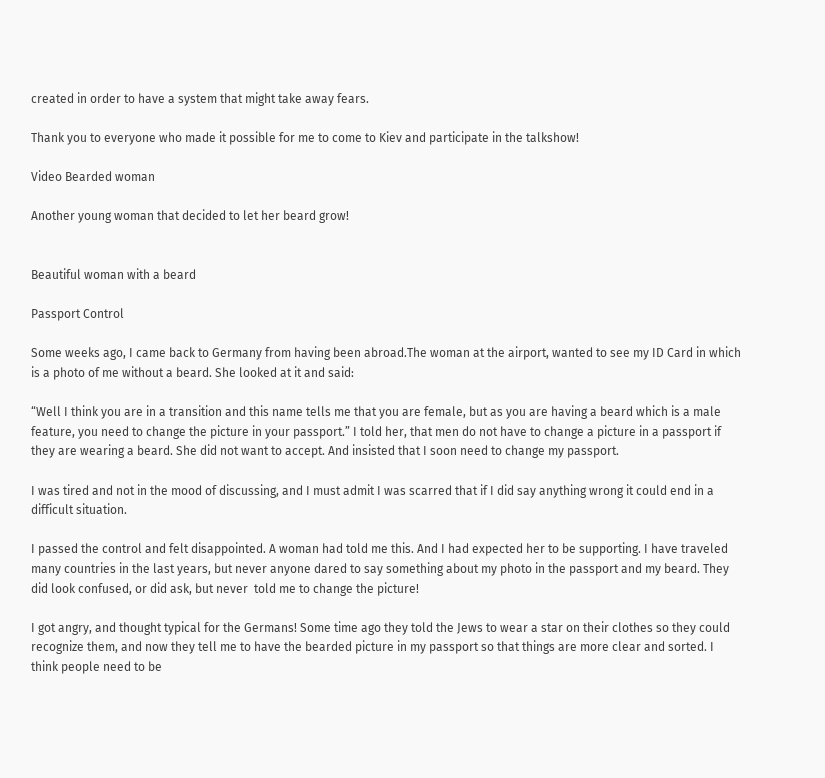created in order to have a system that might take away fears.

Thank you to everyone who made it possible for me to come to Kiev and participate in the talkshow!

Video Bearded woman

Another young woman that decided to let her beard grow!


Beautiful woman with a beard

Passport Control

Some weeks ago, I came back to Germany from having been abroad.The woman at the airport, wanted to see my ID Card in which is a photo of me without a beard. She looked at it and said:

“Well I think you are in a transition and this name tells me that you are female, but as you are having a beard which is a male feature, you need to change the picture in your passport.” I told her, that men do not have to change a picture in a passport if they are wearing a beard. She did not want to accept. And insisted that I soon need to change my passport.

I was tired and not in the mood of discussing, and I must admit I was scarred that if I did say anything wrong it could end in a difficult situation.

I passed the control and felt disappointed. A woman had told me this. And I had expected her to be supporting. I have traveled many countries in the last years, but never anyone dared to say something about my photo in the passport and my beard. They did look confused, or did ask, but never  told me to change the picture!

I got angry, and thought typical for the Germans! Some time ago they told the Jews to wear a star on their clothes so they could recognize them, and now they tell me to have the bearded picture in my passport so that things are more clear and sorted. I think people need to be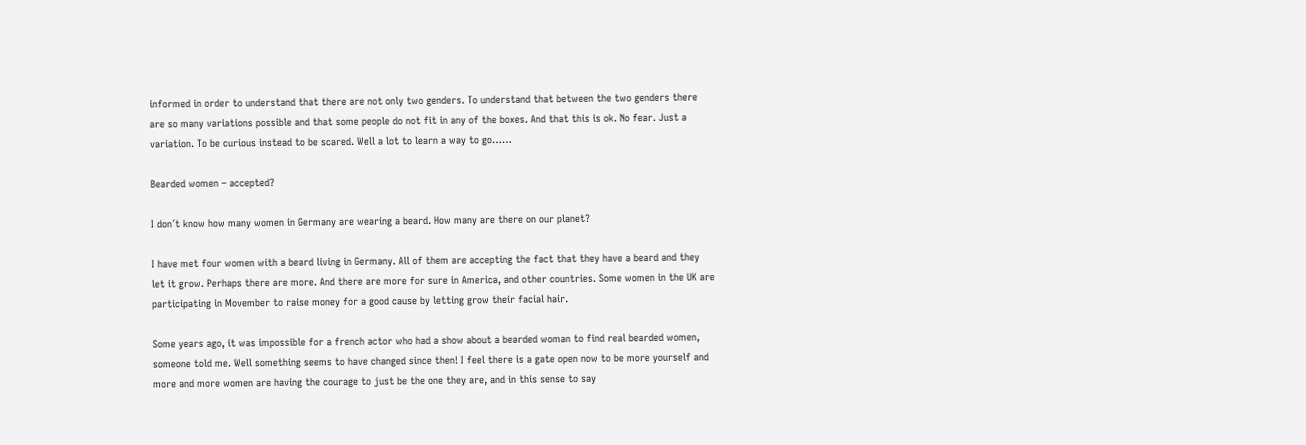informed in order to understand that there are not only two genders. To understand that between the two genders there are so many variations possible and that some people do not fit in any of the boxes. And that this is ok. No fear. Just a variation. To be curious instead to be scared. Well a lot to learn a way to go……

Bearded women – accepted?

I don´t know how many women in Germany are wearing a beard. How many are there on our planet?

I have met four women with a beard living in Germany. All of them are accepting the fact that they have a beard and they let it grow. Perhaps there are more. And there are more for sure in America, and other countries. Some women in the UK are participating in Movember to raise money for a good cause by letting grow their facial hair.

Some years ago, it was impossible for a french actor who had a show about a bearded woman to find real bearded women, someone told me. Well something seems to have changed since then! I feel there is a gate open now to be more yourself and more and more women are having the courage to just be the one they are, and in this sense to say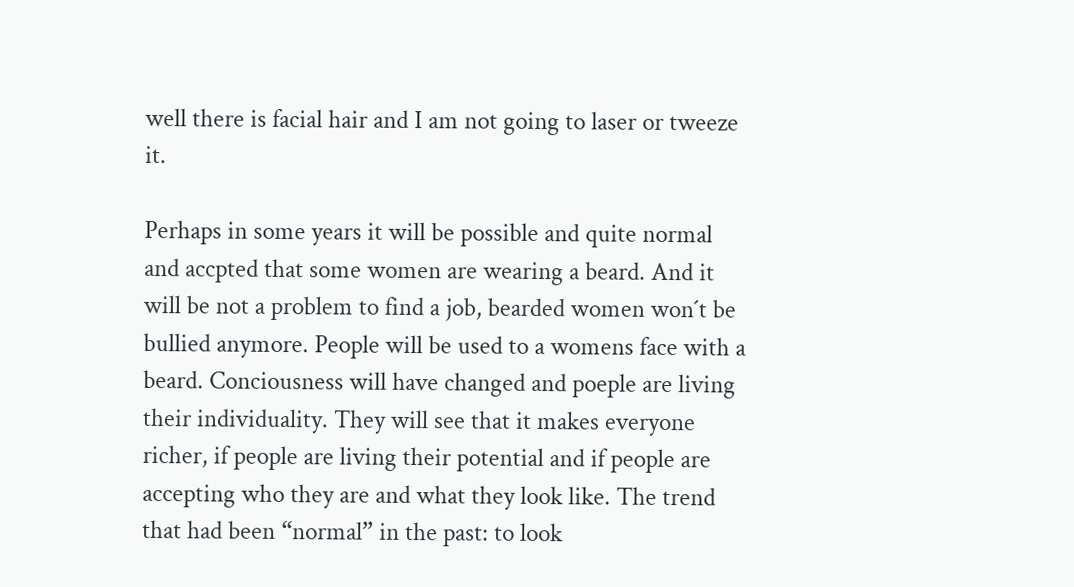well there is facial hair and I am not going to laser or tweeze it.

Perhaps in some years it will be possible and quite normal and accpted that some women are wearing a beard. And it will be not a problem to find a job, bearded women won´t be bullied anymore. People will be used to a womens face with a beard. Conciousness will have changed and poeple are living their individuality. They will see that it makes everyone richer, if people are living their potential and if people are accepting who they are and what they look like. The trend that had been “normal” in the past: to look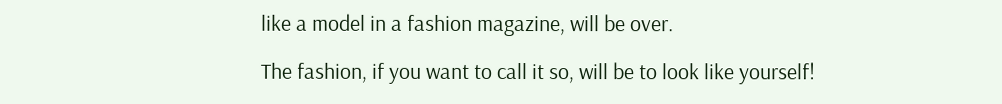like a model in a fashion magazine, will be over.

The fashion, if you want to call it so, will be to look like yourself!